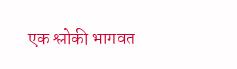एक श्लोकी भागवत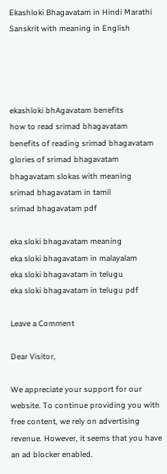Ekashloki Bhagavatam in Hindi Marathi Sanskrit with meaning in English




ekashloki bhAgavatam benefits
how to read srimad bhagavatam
benefits of reading srimad bhagavatam
glories of srimad bhagavatam
bhagavatam slokas with meaning
srimad bhagavatam in tamil
srimad bhagavatam pdf

eka sloki bhagavatam meaning
eka sloki bhagavatam in malayalam
eka sloki bhagavatam in telugu
eka sloki bhagavatam in telugu pdf

Leave a Comment

Dear Visitor,

We appreciate your support for our website. To continue providing you with free content, we rely on advertising revenue. However, it seems that you have an ad blocker enabled.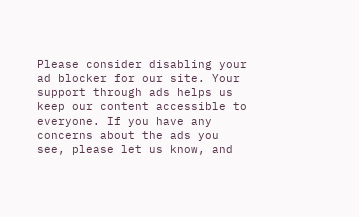Please consider disabling your ad blocker for our site. Your support through ads helps us keep our content accessible to everyone. If you have any concerns about the ads you see, please let us know, and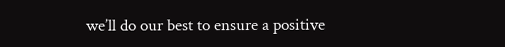we’ll do our best to ensure a positive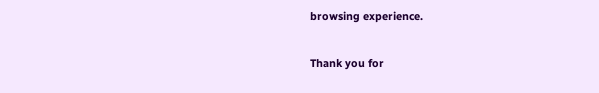browsing experience.

Thank you for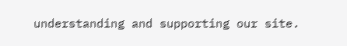understanding and supporting our site.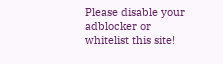Please disable your adblocker or whitelist this site!